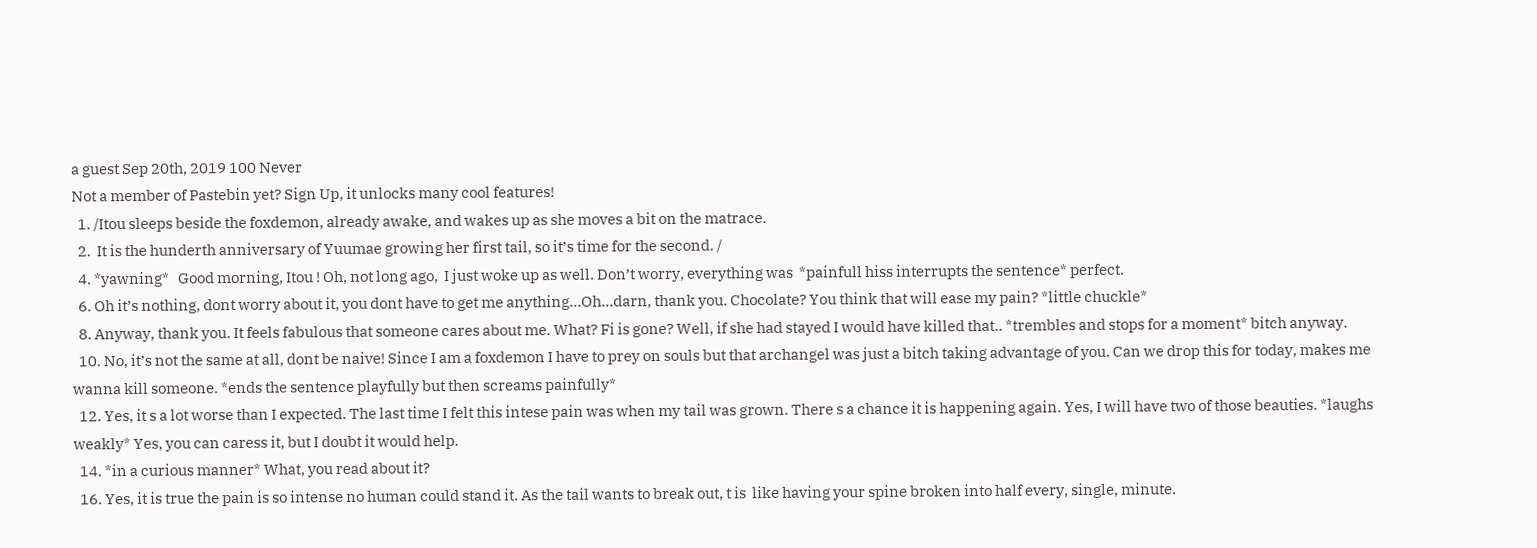a guest Sep 20th, 2019 100 Never
Not a member of Pastebin yet? Sign Up, it unlocks many cool features!
  1. /Itou sleeps beside the foxdemon, already awake, and wakes up as she moves a bit on the matrace.
  2.  It is the hunderth anniversary of Yuumae growing her first tail, so it’s time for the second. /
  4. *yawning*   Good morning, Itou ! Oh, not long ago,  I just woke up as well. Don’t worry, everything was  *painfull hiss interrupts the sentence* perfect.
  6. Oh it’s nothing, dont worry about it, you dont have to get me anything…Oh…darn, thank you. Chocolate? You think that will ease my pain? *little chuckle*
  8. Anyway, thank you. It feels fabulous that someone cares about me. What? Fi is gone? Well, if she had stayed I would have killed that.. *trembles and stops for a moment* bitch anyway.
  10. No, it’s not the same at all, dont be naive! Since I am a foxdemon I have to prey on souls but that archangel was just a bitch taking advantage of you. Can we drop this for today, makes me wanna kill someone. *ends the sentence playfully but then screams painfully*
  12. Yes, it s a lot worse than I expected. The last time I felt this intese pain was when my tail was grown. There s a chance it is happening again. Yes, I will have two of those beauties. *laughs weakly* Yes, you can caress it, but I doubt it would help.
  14. *in a curious manner* What, you read about it?
  16. Yes, it is true the pain is so intense no human could stand it. As the tail wants to break out, t is  like having your spine broken into half every, single, minute.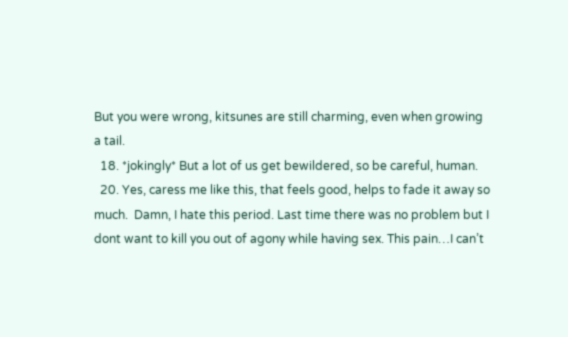But you were wrong, kitsunes are still charming, even when growing a tail.
  18. *jokingly* But a lot of us get bewildered, so be careful, human.
  20. Yes, caress me like this, that feels good, helps to fade it away so much.  Damn, I hate this period. Last time there was no problem but I dont want to kill you out of agony while having sex. This pain…I can’t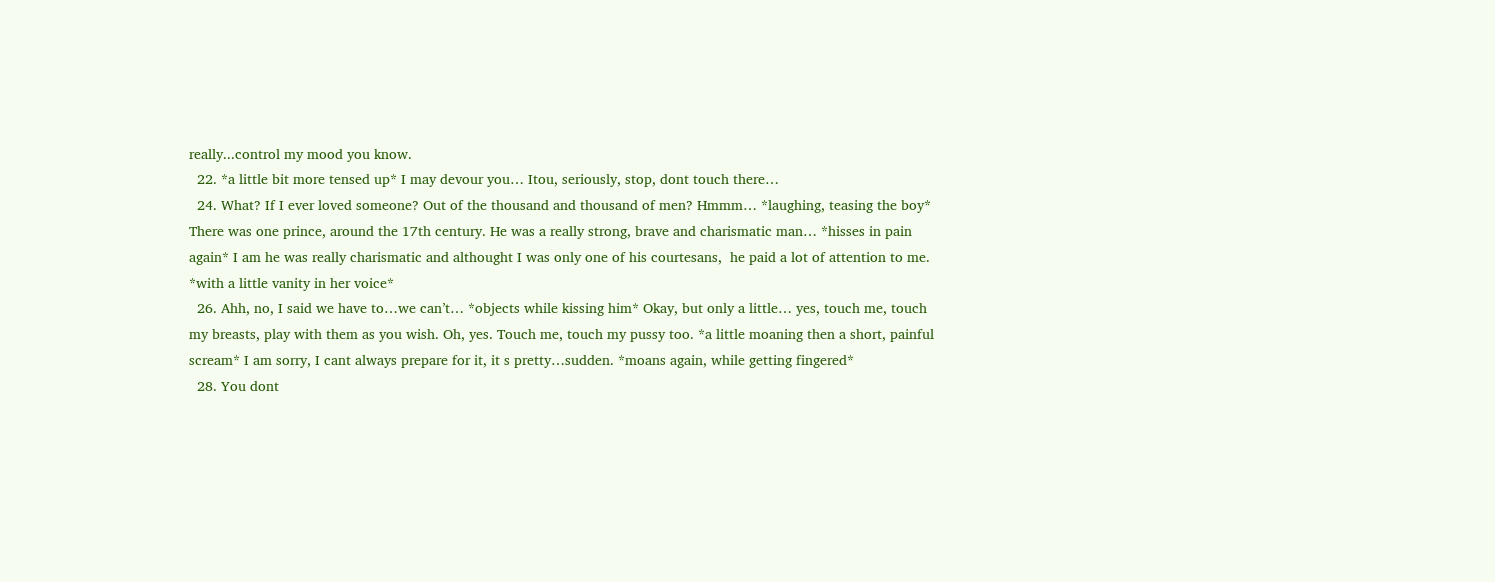really...control my mood you know.
  22. *a little bit more tensed up* I may devour you… Itou, seriously, stop, dont touch there…
  24. What? If I ever loved someone? Out of the thousand and thousand of men? Hmmm… *laughing, teasing the boy* There was one prince, around the 17th century. He was a really strong, brave and charismatic man… *hisses in pain again* I am he was really charismatic and althought I was only one of his courtesans,  he paid a lot of attention to me.  *with a little vanity in her voice*
  26. Ahh, no, I said we have to…we can’t… *objects while kissing him* Okay, but only a little… yes, touch me, touch my breasts, play with them as you wish. Oh, yes. Touch me, touch my pussy too. *a little moaning then a short, painful scream* I am sorry, I cant always prepare for it, it s pretty…sudden. *moans again, while getting fingered*
  28. You dont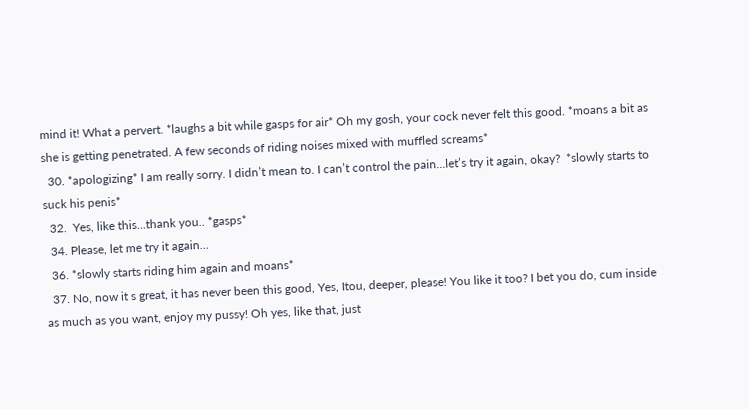mind it! What a pervert. *laughs a bit while gasps for air* Oh my gosh, your cock never felt this good. *moans a bit as she is getting penetrated. A few seconds of riding noises mixed with muffled screams*
  30. *apologizing* I am really sorry. I didn’t mean to. I can’t control the pain…let’s try it again, okay?  *slowly starts to suck his penis*
  32.  Yes, like this…thank you.. *gasps*
  34. Please, let me try it again…
  36. *slowly starts riding him again and moans*
  37. No, now it s great, it has never been this good, Yes, Itou, deeper, please! You like it too? I bet you do, cum inside as much as you want, enjoy my pussy! Oh yes, like that, just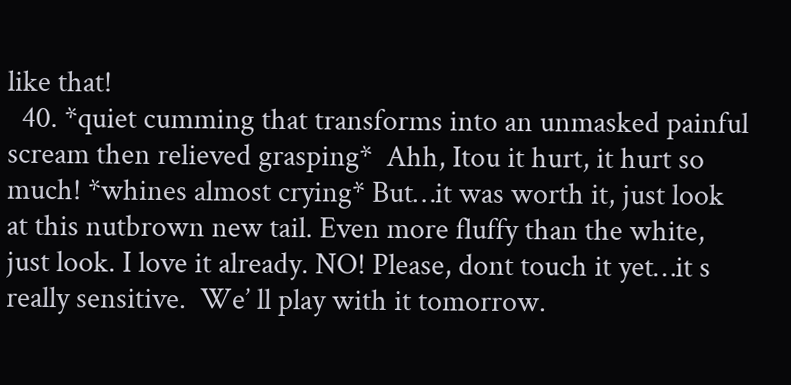like that!
  40. *quiet cumming that transforms into an unmasked painful scream then relieved grasping*  Ahh, Itou it hurt, it hurt so much! *whines almost crying* But…it was worth it, just look at this nutbrown new tail. Even more fluffy than the white, just look. I love it already. NO! Please, dont touch it yet…it s really sensitive.  We’ ll play with it tomorrow.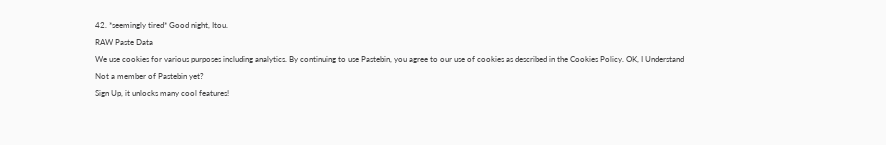42. *seemingly tired* Good night, Itou.
RAW Paste Data
We use cookies for various purposes including analytics. By continuing to use Pastebin, you agree to our use of cookies as described in the Cookies Policy. OK, I Understand
Not a member of Pastebin yet?
Sign Up, it unlocks many cool features!